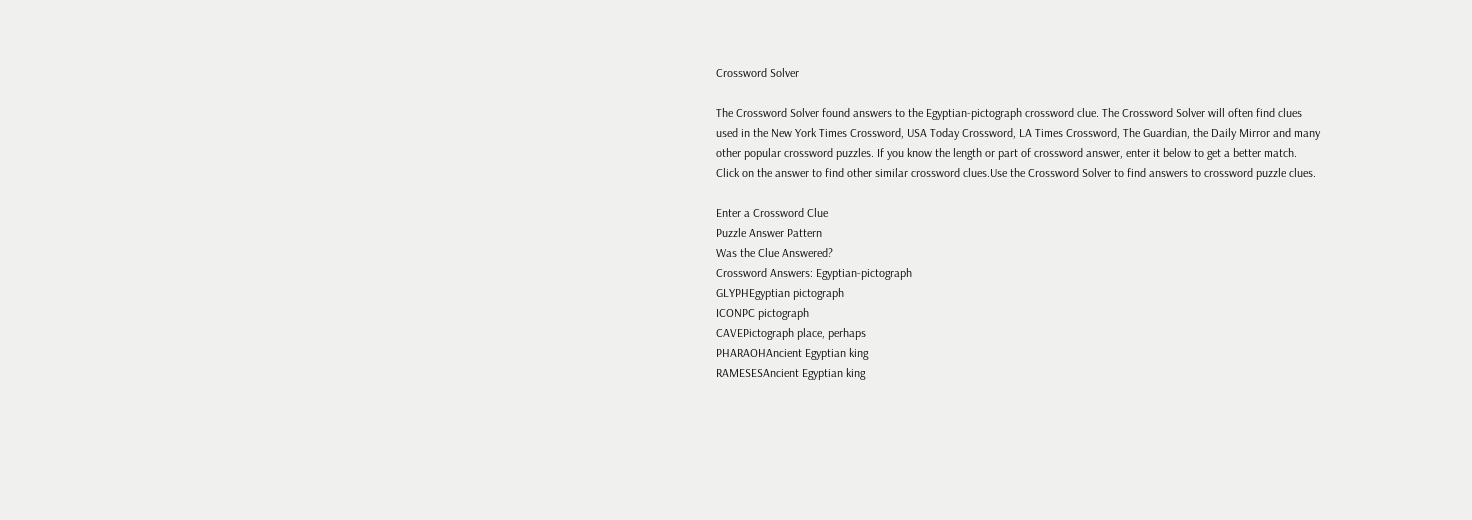Crossword Solver

The Crossword Solver found answers to the Egyptian-pictograph crossword clue. The Crossword Solver will often find clues used in the New York Times Crossword, USA Today Crossword, LA Times Crossword, The Guardian, the Daily Mirror and many other popular crossword puzzles. If you know the length or part of crossword answer, enter it below to get a better match. Click on the answer to find other similar crossword clues.Use the Crossword Solver to find answers to crossword puzzle clues.

Enter a Crossword Clue
Puzzle Answer Pattern
Was the Clue Answered?
Crossword Answers: Egyptian-pictograph
GLYPHEgyptian pictograph
ICONPC pictograph
CAVEPictograph place, perhaps
PHARAOHAncient Egyptian king
RAMESESAncient Egyptian king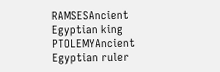RAMSESAncient Egyptian king
PTOLEMYAncient Egyptian ruler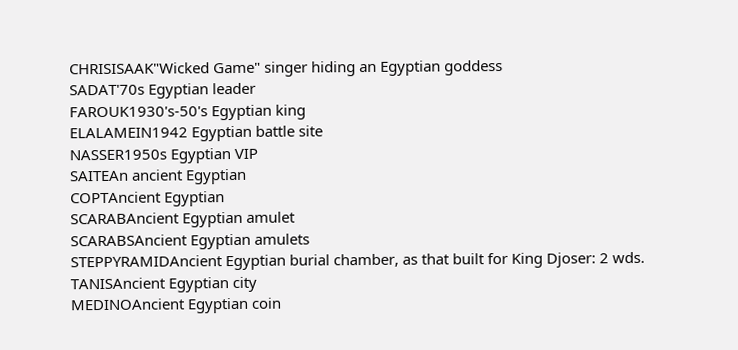CHRISISAAK"Wicked Game" singer hiding an Egyptian goddess
SADAT'70s Egyptian leader
FAROUK1930's-50's Egyptian king
ELALAMEIN1942 Egyptian battle site
NASSER1950s Egyptian VIP
SAITEAn ancient Egyptian
COPTAncient Egyptian
SCARABAncient Egyptian amulet
SCARABSAncient Egyptian amulets
STEPPYRAMIDAncient Egyptian burial chamber, as that built for King Djoser: 2 wds.
TANISAncient Egyptian city
MEDINOAncient Egyptian coin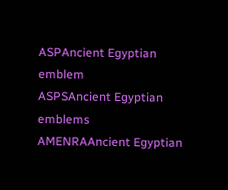ASPAncient Egyptian emblem
ASPSAncient Egyptian emblems
AMENRAAncient Egyptian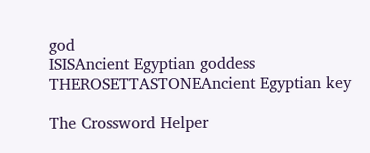god
ISISAncient Egyptian goddess
THEROSETTASTONEAncient Egyptian key

The Crossword Helper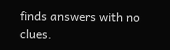finds answers with no clues.